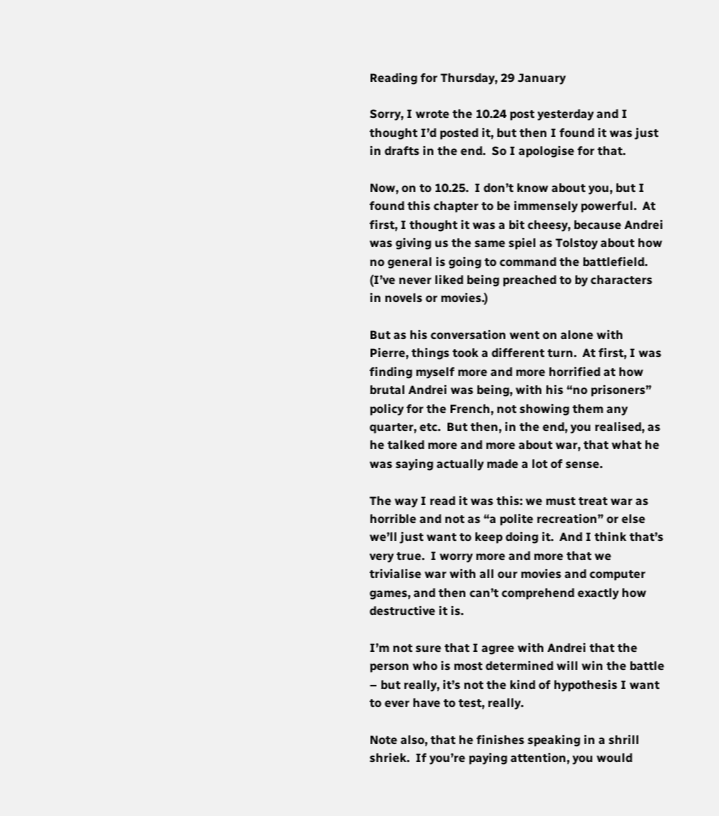Reading for Thursday, 29 January

Sorry, I wrote the 10.24 post yesterday and I thought I’d posted it, but then I found it was just in drafts in the end.  So I apologise for that.

Now, on to 10.25.  I don’t know about you, but I found this chapter to be immensely powerful.  At first, I thought it was a bit cheesy, because Andrei was giving us the same spiel as Tolstoy about how no general is going to command the battlefield.  (I’ve never liked being preached to by characters in novels or movies.)

But as his conversation went on alone with Pierre, things took a different turn.  At first, I was finding myself more and more horrified at how brutal Andrei was being, with his “no prisoners” policy for the French, not showing them any quarter, etc.  But then, in the end, you realised, as he talked more and more about war, that what he was saying actually made a lot of sense.

The way I read it was this: we must treat war as horrible and not as “a polite recreation” or else we’ll just want to keep doing it.  And I think that’s very true.  I worry more and more that we trivialise war with all our movies and computer games, and then can’t comprehend exactly how destructive it is.

I’m not sure that I agree with Andrei that the person who is most determined will win the battle – but really, it’s not the kind of hypothesis I want to ever have to test, really.

Note also, that he finishes speaking in a shrill shriek.  If you’re paying attention, you would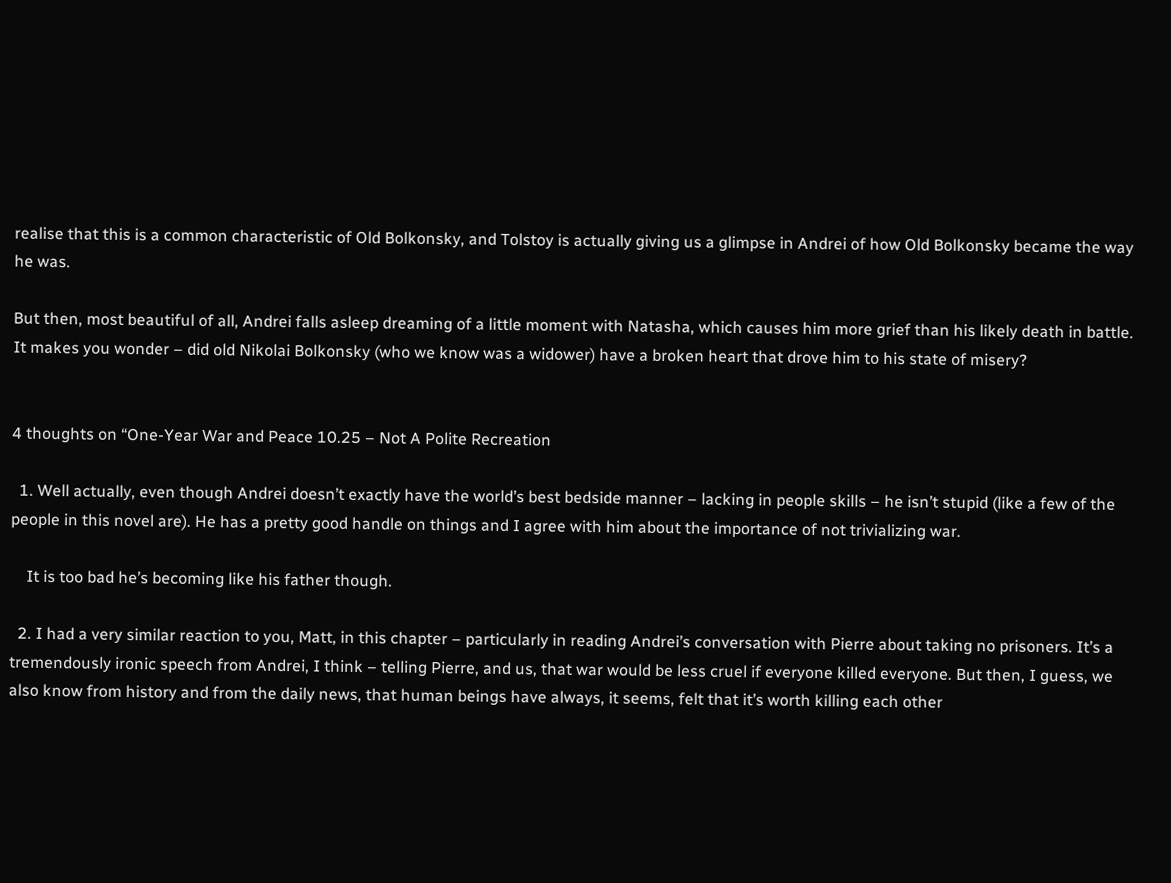realise that this is a common characteristic of Old Bolkonsky, and Tolstoy is actually giving us a glimpse in Andrei of how Old Bolkonsky became the way he was.

But then, most beautiful of all, Andrei falls asleep dreaming of a little moment with Natasha, which causes him more grief than his likely death in battle.  It makes you wonder – did old Nikolai Bolkonsky (who we know was a widower) have a broken heart that drove him to his state of misery?


4 thoughts on “One-Year War and Peace 10.25 – Not A Polite Recreation

  1. Well actually, even though Andrei doesn’t exactly have the world’s best bedside manner – lacking in people skills – he isn’t stupid (like a few of the people in this novel are). He has a pretty good handle on things and I agree with him about the importance of not trivializing war.

    It is too bad he’s becoming like his father though.

  2. I had a very similar reaction to you, Matt, in this chapter – particularly in reading Andrei’s conversation with Pierre about taking no prisoners. It’s a tremendously ironic speech from Andrei, I think – telling Pierre, and us, that war would be less cruel if everyone killed everyone. But then, I guess, we also know from history and from the daily news, that human beings have always, it seems, felt that it’s worth killing each other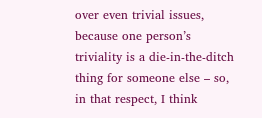over even trivial issues, because one person’s triviality is a die-in-the-ditch thing for someone else – so, in that respect, I think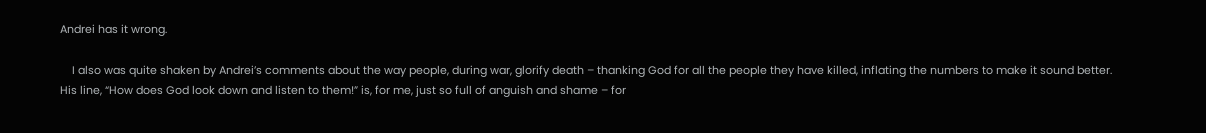Andrei has it wrong.

    I also was quite shaken by Andrei’s comments about the way people, during war, glorify death – thanking God for all the people they have killed, inflating the numbers to make it sound better. His line, “How does God look down and listen to them!” is, for me, just so full of anguish and shame – for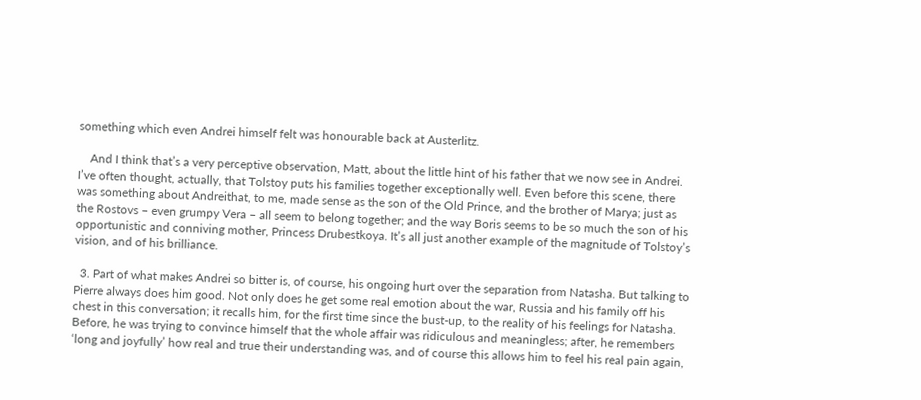something which even Andrei himself felt was honourable back at Austerlitz.

    And I think that’s a very perceptive observation, Matt, about the little hint of his father that we now see in Andrei. I’ve often thought, actually, that Tolstoy puts his families together exceptionally well. Even before this scene, there was something about Andreithat, to me, made sense as the son of the Old Prince, and the brother of Marya; just as the Rostovs – even grumpy Vera – all seem to belong together; and the way Boris seems to be so much the son of his opportunistic and conniving mother, Princess Drubestkoya. It’s all just another example of the magnitude of Tolstoy’s vision, and of his brilliance.

  3. Part of what makes Andrei so bitter is, of course, his ongoing hurt over the separation from Natasha. But talking to Pierre always does him good. Not only does he get some real emotion about the war, Russia and his family off his chest in this conversation; it recalls him, for the first time since the bust-up, to the reality of his feelings for Natasha. Before, he was trying to convince himself that the whole affair was ridiculous and meaningless; after, he remembers ‘long and joyfully’ how real and true their understanding was, and of course this allows him to feel his real pain again,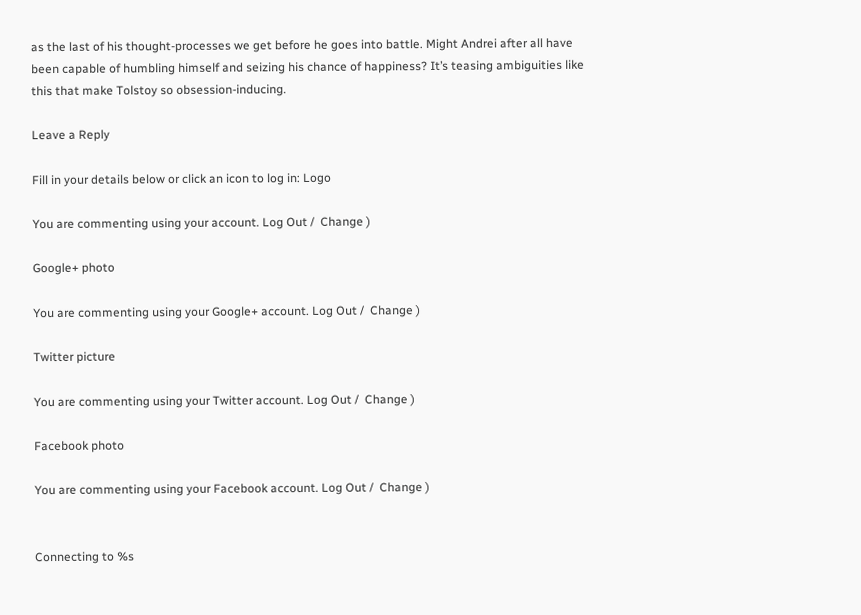as the last of his thought-processes we get before he goes into battle. Might Andrei after all have been capable of humbling himself and seizing his chance of happiness? It’s teasing ambiguities like this that make Tolstoy so obsession-inducing.

Leave a Reply

Fill in your details below or click an icon to log in: Logo

You are commenting using your account. Log Out /  Change )

Google+ photo

You are commenting using your Google+ account. Log Out /  Change )

Twitter picture

You are commenting using your Twitter account. Log Out /  Change )

Facebook photo

You are commenting using your Facebook account. Log Out /  Change )


Connecting to %s